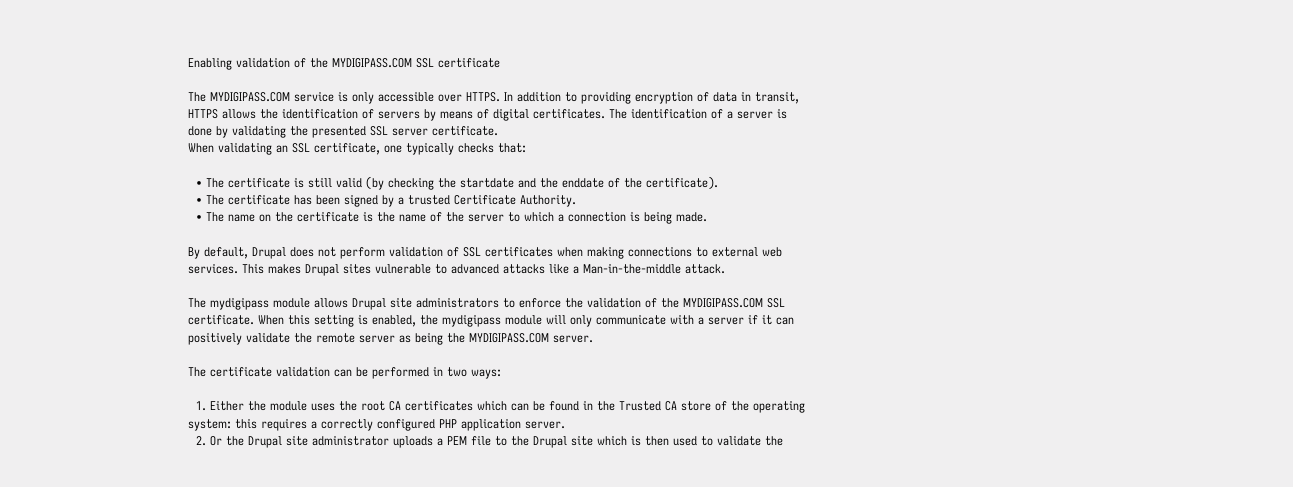Enabling validation of the MYDIGIPASS.COM SSL certificate

The MYDIGIPASS.COM service is only accessible over HTTPS. In addition to providing encryption of data in transit, HTTPS allows the identification of servers by means of digital certificates. The identification of a server is done by validating the presented SSL server certificate.
When validating an SSL certificate, one typically checks that:

  • The certificate is still valid (by checking the startdate and the enddate of the certificate).
  • The certificate has been signed by a trusted Certificate Authority.
  • The name on the certificate is the name of the server to which a connection is being made.

By default, Drupal does not perform validation of SSL certificates when making connections to external web services. This makes Drupal sites vulnerable to advanced attacks like a Man-in-the-middle attack.

The mydigipass module allows Drupal site administrators to enforce the validation of the MYDIGIPASS.COM SSL certificate. When this setting is enabled, the mydigipass module will only communicate with a server if it can positively validate the remote server as being the MYDIGIPASS.COM server.

The certificate validation can be performed in two ways:

  1. Either the module uses the root CA certificates which can be found in the Trusted CA store of the operating system: this requires a correctly configured PHP application server.
  2. Or the Drupal site administrator uploads a PEM file to the Drupal site which is then used to validate the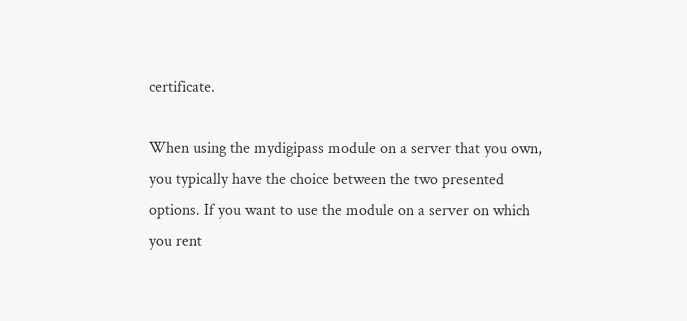certificate.

When using the mydigipass module on a server that you own, you typically have the choice between the two presented options. If you want to use the module on a server on which you rent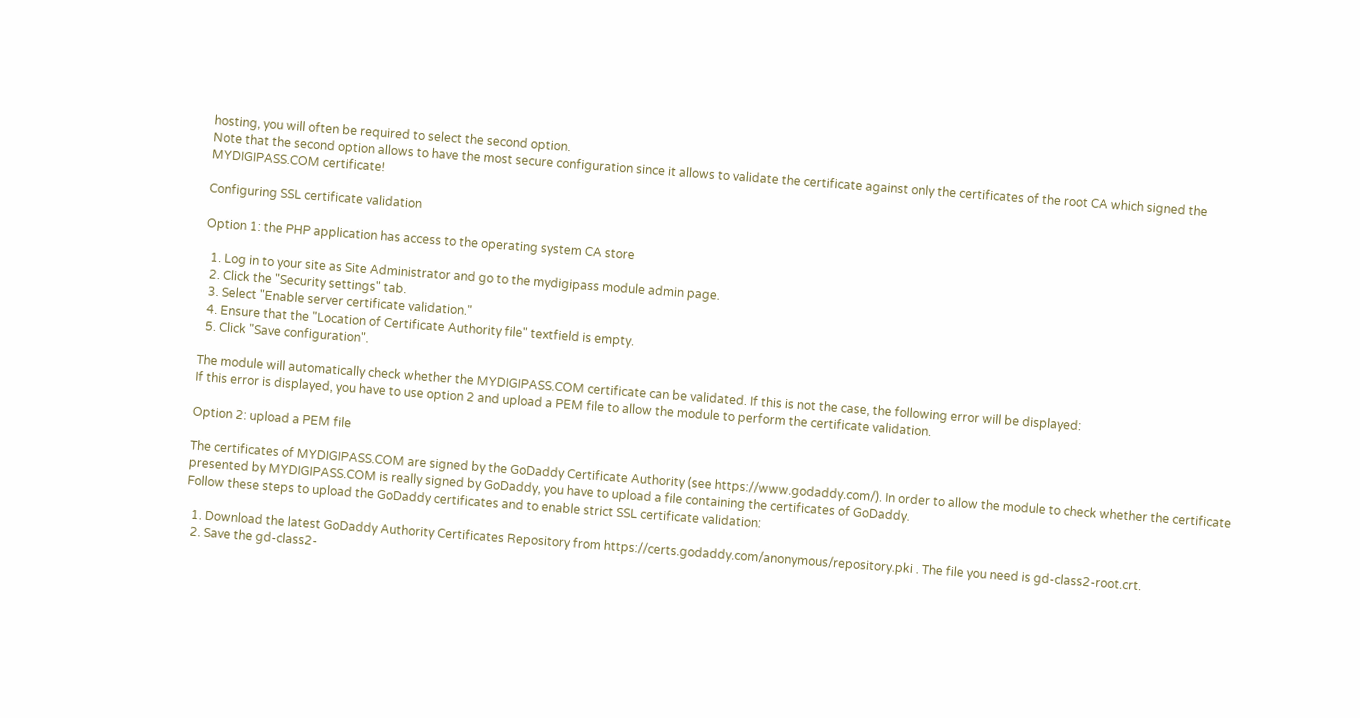hosting, you will often be required to select the second option.
Note that the second option allows to have the most secure configuration since it allows to validate the certificate against only the certificates of the root CA which signed the MYDIGIPASS.COM certificate!

Configuring SSL certificate validation

Option 1: the PHP application has access to the operating system CA store

  1. Log in to your site as Site Administrator and go to the mydigipass module admin page.
  2. Click the "Security settings" tab.
  3. Select "Enable server certificate validation."
  4. Ensure that the "Location of Certificate Authority file" textfield is empty.
  5. Click "Save configuration".

The module will automatically check whether the MYDIGIPASS.COM certificate can be validated. If this is not the case, the following error will be displayed:
If this error is displayed, you have to use option 2 and upload a PEM file to allow the module to perform the certificate validation.

Option 2: upload a PEM file

The certificates of MYDIGIPASS.COM are signed by the GoDaddy Certificate Authority (see https://www.godaddy.com/). In order to allow the module to check whether the certificate presented by MYDIGIPASS.COM is really signed by GoDaddy, you have to upload a file containing the certificates of GoDaddy.
Follow these steps to upload the GoDaddy certificates and to enable strict SSL certificate validation:

  1. Download the latest GoDaddy Authority Certificates Repository from https://certs.godaddy.com/anonymous/repository.pki . The file you need is gd-class2-root.crt.
  2. Save the gd-class2-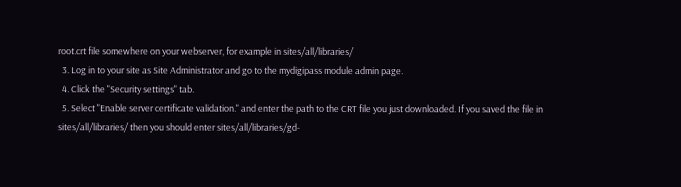root.crt file somewhere on your webserver, for example in sites/all/libraries/
  3. Log in to your site as Site Administrator and go to the mydigipass module admin page.
  4. Click the "Security settings" tab.
  5. Select "Enable server certificate validation." and enter the path to the CRT file you just downloaded. If you saved the file in sites/all/libraries/ then you should enter sites/all/libraries/gd-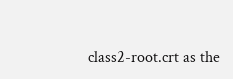class2-root.crt as the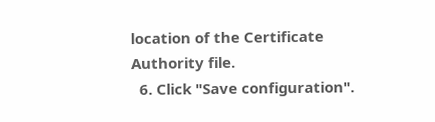location of the Certificate Authority file.
  6. Click "Save configuration".